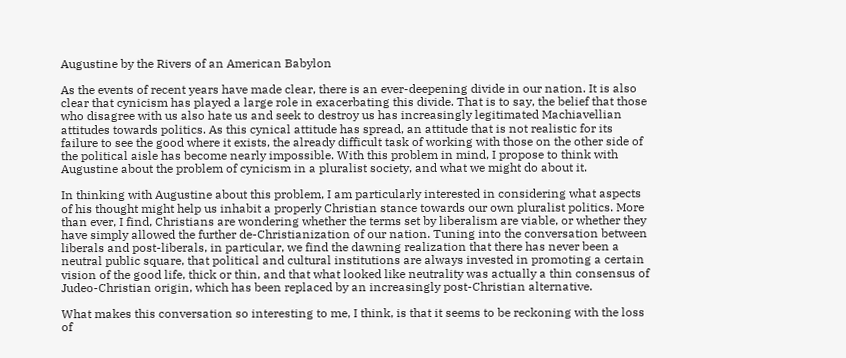Augustine by the Rivers of an American Babylon

As the events of recent years have made clear, there is an ever-deepening divide in our nation. It is also clear that cynicism has played a large role in exacerbating this divide. That is to say, the belief that those who disagree with us also hate us and seek to destroy us has increasingly legitimated Machiavellian attitudes towards politics. As this cynical attitude has spread, an attitude that is not realistic for its failure to see the good where it exists, the already difficult task of working with those on the other side of the political aisle has become nearly impossible. With this problem in mind, I propose to think with Augustine about the problem of cynicism in a pluralist society, and what we might do about it.

In thinking with Augustine about this problem, I am particularly interested in considering what aspects of his thought might help us inhabit a properly Christian stance towards our own pluralist politics. More than ever, I find, Christians are wondering whether the terms set by liberalism are viable, or whether they have simply allowed the further de-Christianization of our nation. Tuning into the conversation between liberals and post-liberals, in particular, we find the dawning realization that there has never been a neutral public square, that political and cultural institutions are always invested in promoting a certain vision of the good life, thick or thin, and that what looked like neutrality was actually a thin consensus of Judeo-Christian origin, which has been replaced by an increasingly post-Christian alternative.

What makes this conversation so interesting to me, I think, is that it seems to be reckoning with the loss of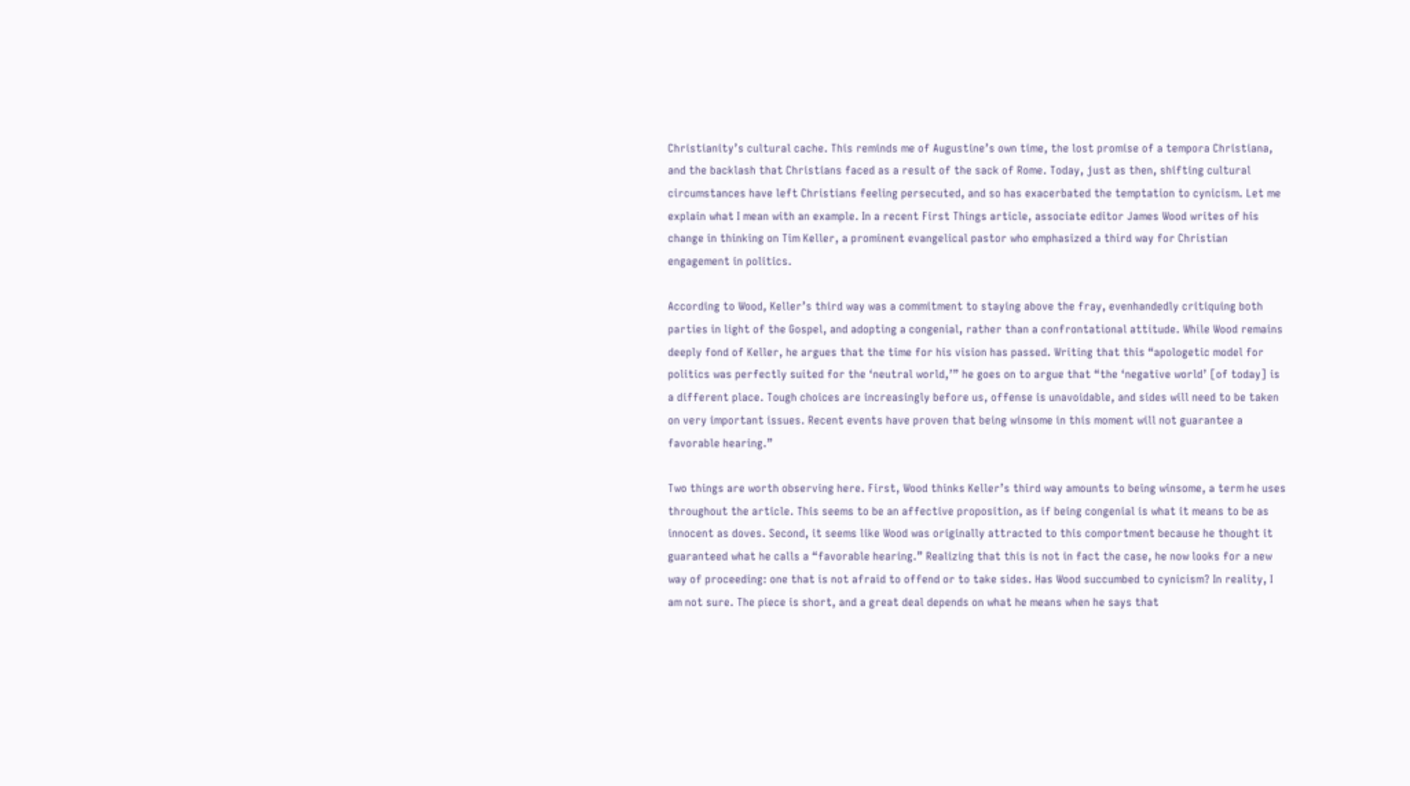Christianity’s cultural cache. This reminds me of Augustine’s own time, the lost promise of a tempora Christiana, and the backlash that Christians faced as a result of the sack of Rome. Today, just as then, shifting cultural circumstances have left Christians feeling persecuted, and so has exacerbated the temptation to cynicism. Let me explain what I mean with an example. In a recent First Things article, associate editor James Wood writes of his change in thinking on Tim Keller, a prominent evangelical pastor who emphasized a third way for Christian engagement in politics.

According to Wood, Keller’s third way was a commitment to staying above the fray, evenhandedly critiquing both parties in light of the Gospel, and adopting a congenial, rather than a confrontational attitude. While Wood remains deeply fond of Keller, he argues that the time for his vision has passed. Writing that this “apologetic model for politics was perfectly suited for the ‘neutral world,’” he goes on to argue that “the ‘negative world’ [of today] is a different place. Tough choices are increasingly before us, offense is unavoidable, and sides will need to be taken on very important issues. Recent events have proven that being winsome in this moment will not guarantee a favorable hearing.”

Two things are worth observing here. First, Wood thinks Keller’s third way amounts to being winsome, a term he uses throughout the article. This seems to be an affective proposition, as if being congenial is what it means to be as innocent as doves. Second, it seems like Wood was originally attracted to this comportment because he thought it guaranteed what he calls a “favorable hearing.” Realizing that this is not in fact the case, he now looks for a new way of proceeding: one that is not afraid to offend or to take sides. Has Wood succumbed to cynicism? In reality, I am not sure. The piece is short, and a great deal depends on what he means when he says that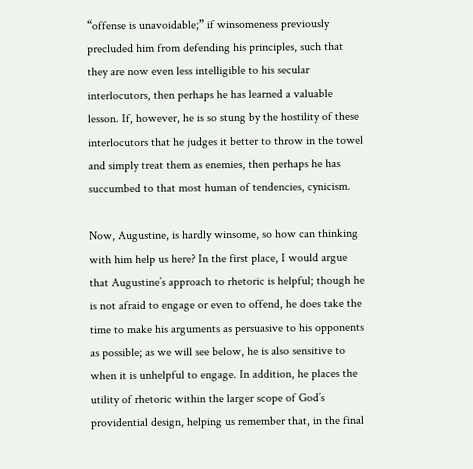“offense is unavoidable;” if winsomeness previously precluded him from defending his principles, such that they are now even less intelligible to his secular interlocutors, then perhaps he has learned a valuable lesson. If, however, he is so stung by the hostility of these interlocutors that he judges it better to throw in the towel and simply treat them as enemies, then perhaps he has succumbed to that most human of tendencies, cynicism.

Now, Augustine, is hardly winsome, so how can thinking with him help us here? In the first place, I would argue that Augustine’s approach to rhetoric is helpful; though he is not afraid to engage or even to offend, he does take the time to make his arguments as persuasive to his opponents as possible; as we will see below, he is also sensitive to when it is unhelpful to engage. In addition, he places the utility of rhetoric within the larger scope of God’s providential design, helping us remember that, in the final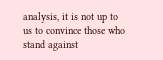analysis, it is not up to us to convince those who stand against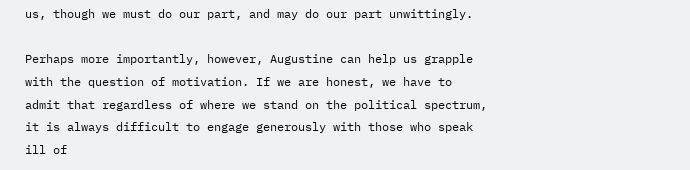us, though we must do our part, and may do our part unwittingly.

Perhaps more importantly, however, Augustine can help us grapple with the question of motivation. If we are honest, we have to admit that regardless of where we stand on the political spectrum, it is always difficult to engage generously with those who speak ill of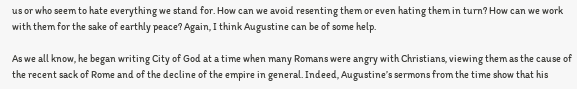us or who seem to hate everything we stand for. How can we avoid resenting them or even hating them in turn? How can we work with them for the sake of earthly peace? Again, I think Augustine can be of some help.

As we all know, he began writing City of God at a time when many Romans were angry with Christians, viewing them as the cause of the recent sack of Rome and of the decline of the empire in general. Indeed, Augustine’s sermons from the time show that his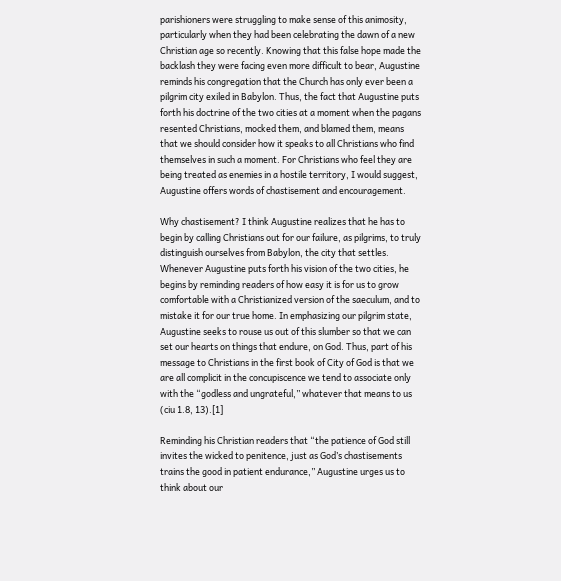parishioners were struggling to make sense of this animosity, particularly when they had been celebrating the dawn of a new Christian age so recently. Knowing that this false hope made the backlash they were facing even more difficult to bear, Augustine reminds his congregation that the Church has only ever been a pilgrim city exiled in Babylon. Thus, the fact that Augustine puts forth his doctrine of the two cities at a moment when the pagans resented Christians, mocked them, and blamed them, means that we should consider how it speaks to all Christians who find themselves in such a moment. For Christians who feel they are being treated as enemies in a hostile territory, I would suggest, Augustine offers words of chastisement and encouragement.

Why chastisement? I think Augustine realizes that he has to begin by calling Christians out for our failure, as pilgrims, to truly distinguish ourselves from Babylon, the city that settles. Whenever Augustine puts forth his vision of the two cities, he begins by reminding readers of how easy it is for us to grow comfortable with a Christianized version of the saeculum, and to mistake it for our true home. In emphasizing our pilgrim state, Augustine seeks to rouse us out of this slumber so that we can set our hearts on things that endure, on God. Thus, part of his message to Christians in the first book of City of God is that we are all complicit in the concupiscence we tend to associate only with the “godless and ungrateful,” whatever that means to us (ciu 1.8, 13).[1]

Reminding his Christian readers that “the patience of God still invites the wicked to penitence, just as God’s chastisements trains the good in patient endurance,” Augustine urges us to think about our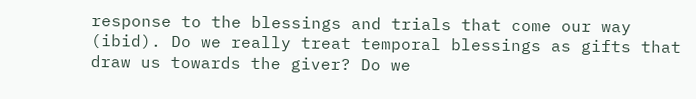response to the blessings and trials that come our way (ibid). Do we really treat temporal blessings as gifts that draw us towards the giver? Do we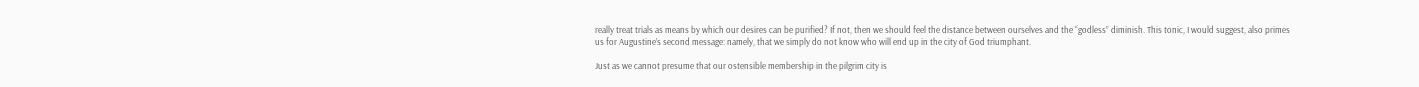really treat trials as means by which our desires can be purified? If not, then we should feel the distance between ourselves and the “godless” diminish. This tonic, I would suggest, also primes us for Augustine’s second message: namely, that we simply do not know who will end up in the city of God triumphant.

Just as we cannot presume that our ostensible membership in the pilgrim city is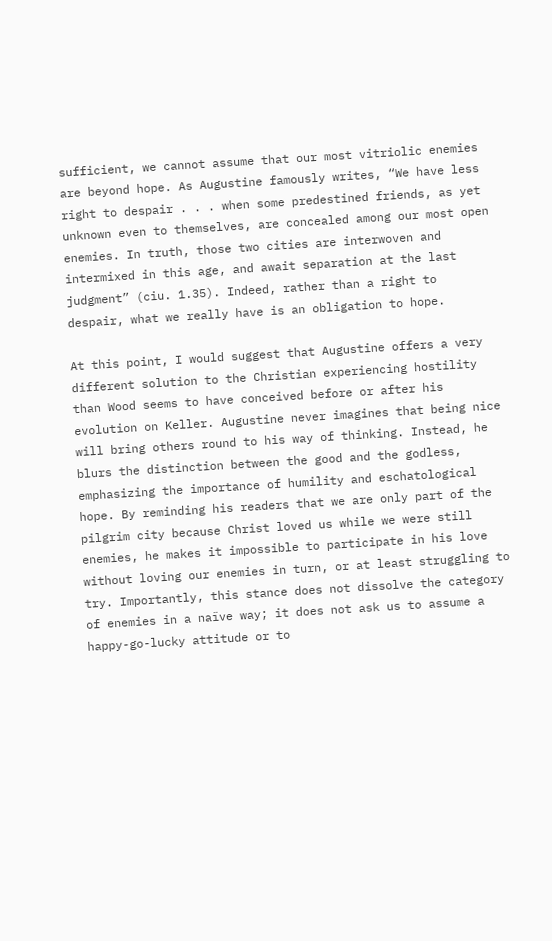sufficient, we cannot assume that our most vitriolic enemies are beyond hope. As Augustine famously writes, “We have less right to despair . . . when some predestined friends, as yet unknown even to themselves, are concealed among our most open enemies. In truth, those two cities are interwoven and intermixed in this age, and await separation at the last judgment” (ciu. 1.35). Indeed, rather than a right to despair, what we really have is an obligation to hope.

At this point, I would suggest that Augustine offers a very different solution to the Christian experiencing hostility than Wood seems to have conceived before or after his evolution on Keller. Augustine never imagines that being nice will bring others round to his way of thinking. Instead, he blurs the distinction between the good and the godless, emphasizing the importance of humility and eschatological hope. By reminding his readers that we are only part of the pilgrim city because Christ loved us while we were still enemies, he makes it impossible to participate in his love without loving our enemies in turn, or at least struggling to try. Importantly, this stance does not dissolve the category of enemies in a naïve way; it does not ask us to assume a happy-go-lucky attitude or to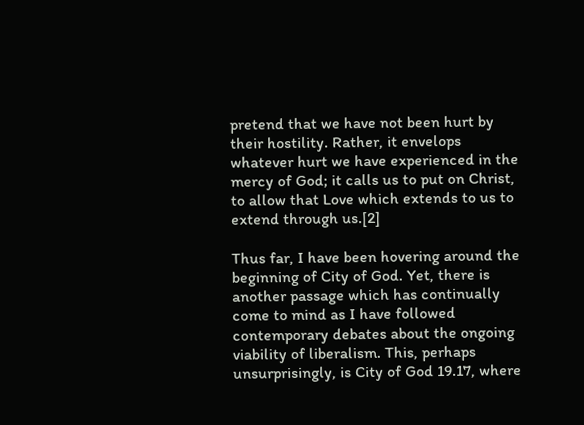pretend that we have not been hurt by their hostility. Rather, it envelops whatever hurt we have experienced in the mercy of God; it calls us to put on Christ, to allow that Love which extends to us to extend through us.[2]

Thus far, I have been hovering around the beginning of City of God. Yet, there is another passage which has continually come to mind as I have followed contemporary debates about the ongoing viability of liberalism. This, perhaps unsurprisingly, is City of God 19.17, where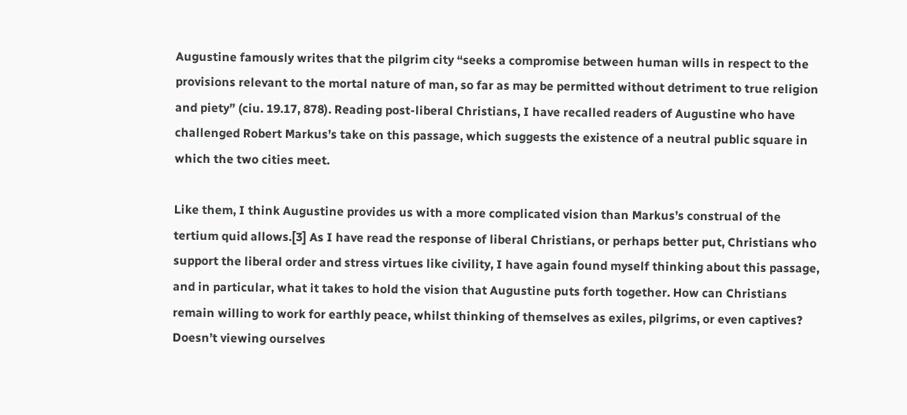Augustine famously writes that the pilgrim city “seeks a compromise between human wills in respect to the provisions relevant to the mortal nature of man, so far as may be permitted without detriment to true religion and piety” (ciu. 19.17, 878). Reading post-liberal Christians, I have recalled readers of Augustine who have challenged Robert Markus’s take on this passage, which suggests the existence of a neutral public square in which the two cities meet.

Like them, I think Augustine provides us with a more complicated vision than Markus’s construal of the tertium quid allows.[3] As I have read the response of liberal Christians, or perhaps better put, Christians who support the liberal order and stress virtues like civility, I have again found myself thinking about this passage, and in particular, what it takes to hold the vision that Augustine puts forth together. How can Christians remain willing to work for earthly peace, whilst thinking of themselves as exiles, pilgrims, or even captives? Doesn’t viewing ourselves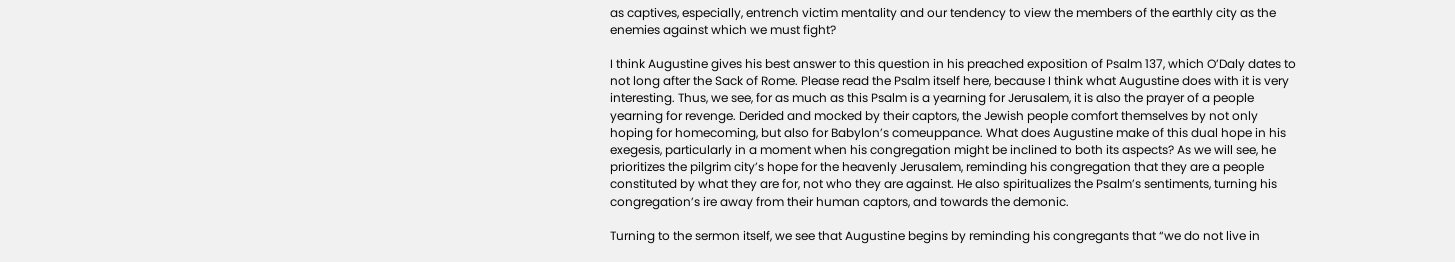as captives, especially, entrench victim mentality and our tendency to view the members of the earthly city as the enemies against which we must fight?

I think Augustine gives his best answer to this question in his preached exposition of Psalm 137, which O’Daly dates to not long after the Sack of Rome. Please read the Psalm itself here, because I think what Augustine does with it is very interesting. Thus, we see, for as much as this Psalm is a yearning for Jerusalem, it is also the prayer of a people yearning for revenge. Derided and mocked by their captors, the Jewish people comfort themselves by not only hoping for homecoming, but also for Babylon’s comeuppance. What does Augustine make of this dual hope in his exegesis, particularly in a moment when his congregation might be inclined to both its aspects? As we will see, he prioritizes the pilgrim city’s hope for the heavenly Jerusalem, reminding his congregation that they are a people constituted by what they are for, not who they are against. He also spiritualizes the Psalm’s sentiments, turning his congregation’s ire away from their human captors, and towards the demonic.

Turning to the sermon itself, we see that Augustine begins by reminding his congregants that “we do not live in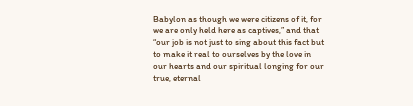Babylon as though we were citizens of it, for we are only held here as captives,” and that “our job is not just to sing about this fact but to make it real to ourselves by the love in our hearts and our spiritual longing for our true, eternal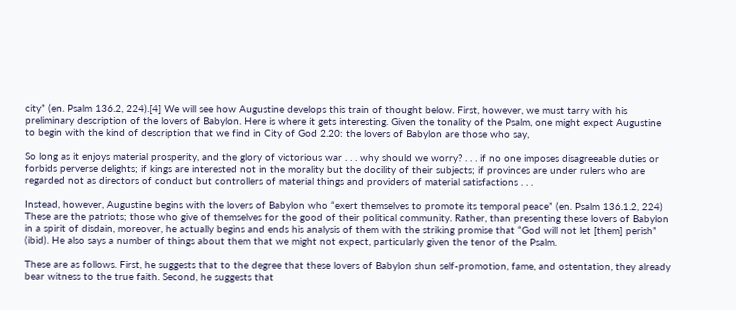city” (en. Psalm 136.2, 224).[4] We will see how Augustine develops this train of thought below. First, however, we must tarry with his preliminary description of the lovers of Babylon. Here is where it gets interesting. Given the tonality of the Psalm, one might expect Augustine to begin with the kind of description that we find in City of God 2.20: the lovers of Babylon are those who say,

So long as it enjoys material prosperity, and the glory of victorious war . . . why should we worry? . . . if no one imposes disagreeable duties or forbids perverse delights; if kings are interested not in the morality but the docility of their subjects; if provinces are under rulers who are regarded not as directors of conduct but controllers of material things and providers of material satisfactions . . .

Instead, however, Augustine begins with the lovers of Babylon who “exert themselves to promote its temporal peace” (en. Psalm 136.1.2, 224) These are the patriots; those who give of themselves for the good of their political community. Rather, than presenting these lovers of Babylon in a spirit of disdain, moreover, he actually begins and ends his analysis of them with the striking promise that “God will not let [them] perish” (ibid). He also says a number of things about them that we might not expect, particularly given the tenor of the Psalm.

These are as follows. First, he suggests that to the degree that these lovers of Babylon shun self-promotion, fame, and ostentation, they already bear witness to the true faith. Second, he suggests that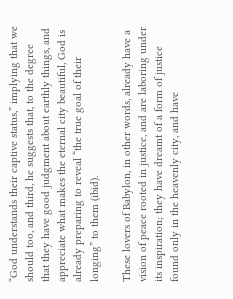“God understands their captive status,” implying that we should too, and third, he suggests that, to the degree that they have good judgment about earthly things, and appreciate what makes the eternal city beautiful, God is already preparing to reveal “the true goal of their longing” to them (ibid).

These lovers of Babylon, in other words, already have a vision of peace rooted in justice, and are laboring under its inspiration; they have dreamt of a form of justice found only in the heavenly city, and have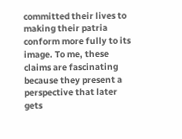committed their lives to making their patria conform more fully to its image. To me, these claims are fascinating because they present a perspective that later gets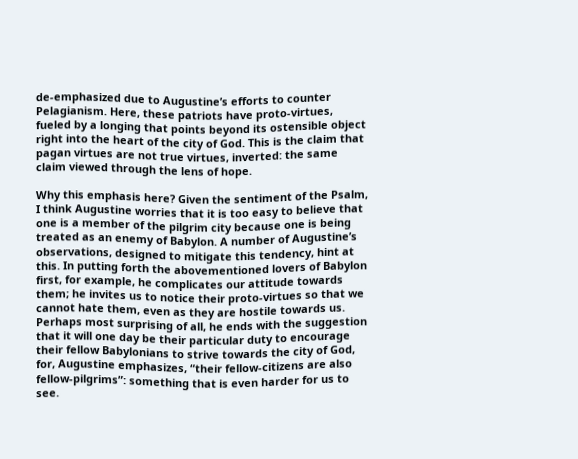de-emphasized due to Augustine’s efforts to counter Pelagianism. Here, these patriots have proto-virtues, fueled by a longing that points beyond its ostensible object right into the heart of the city of God. This is the claim that pagan virtues are not true virtues, inverted: the same claim viewed through the lens of hope.

Why this emphasis here? Given the sentiment of the Psalm, I think Augustine worries that it is too easy to believe that one is a member of the pilgrim city because one is being treated as an enemy of Babylon. A number of Augustine’s observations, designed to mitigate this tendency, hint at this. In putting forth the abovementioned lovers of Babylon first, for example, he complicates our attitude towards them; he invites us to notice their proto-virtues so that we cannot hate them, even as they are hostile towards us. Perhaps most surprising of all, he ends with the suggestion that it will one day be their particular duty to encourage their fellow Babylonians to strive towards the city of God, for, Augustine emphasizes, “their fellow-citizens are also fellow-pilgrims”: something that is even harder for us to see.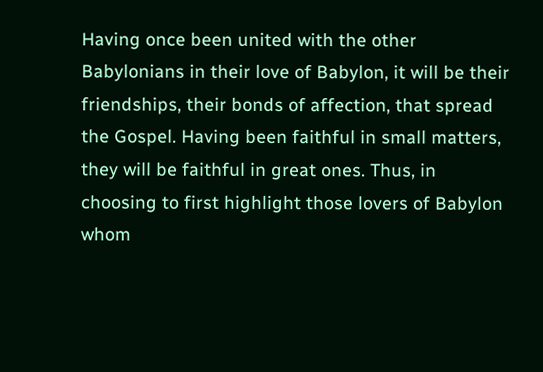Having once been united with the other Babylonians in their love of Babylon, it will be their friendships, their bonds of affection, that spread the Gospel. Having been faithful in small matters, they will be faithful in great ones. Thus, in choosing to first highlight those lovers of Babylon whom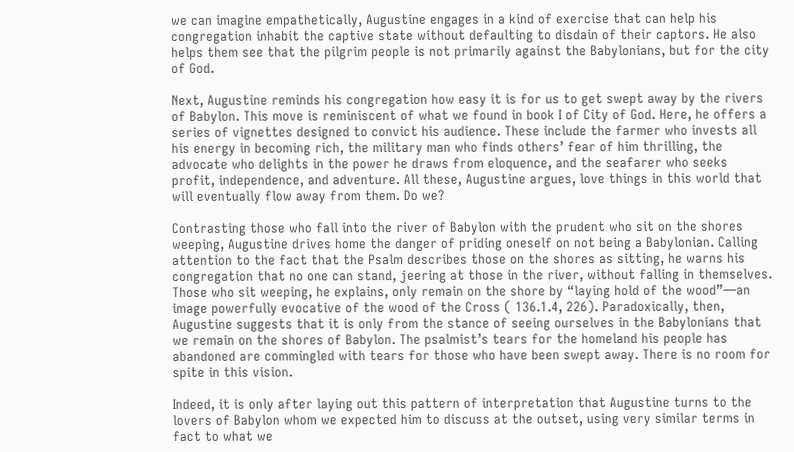we can imagine empathetically, Augustine engages in a kind of exercise that can help his congregation inhabit the captive state without defaulting to disdain of their captors. He also helps them see that the pilgrim people is not primarily against the Babylonians, but for the city of God.

Next, Augustine reminds his congregation how easy it is for us to get swept away by the rivers of Babylon. This move is reminiscent of what we found in book I of City of God. Here, he offers a series of vignettes designed to convict his audience. These include the farmer who invests all his energy in becoming rich, the military man who finds others’ fear of him thrilling, the advocate who delights in the power he draws from eloquence, and the seafarer who seeks profit, independence, and adventure. All these, Augustine argues, love things in this world that will eventually flow away from them. Do we?

Contrasting those who fall into the river of Babylon with the prudent who sit on the shores weeping, Augustine drives home the danger of priding oneself on not being a Babylonian. Calling attention to the fact that the Psalm describes those on the shores as sitting, he warns his congregation that no one can stand, jeering at those in the river, without falling in themselves. Those who sit weeping, he explains, only remain on the shore by “laying hold of the wood”—an image powerfully evocative of the wood of the Cross ( 136.1.4, 226). Paradoxically, then, Augustine suggests that it is only from the stance of seeing ourselves in the Babylonians that we remain on the shores of Babylon. The psalmist’s tears for the homeland his people has abandoned are commingled with tears for those who have been swept away. There is no room for spite in this vision.

Indeed, it is only after laying out this pattern of interpretation that Augustine turns to the lovers of Babylon whom we expected him to discuss at the outset, using very similar terms in fact to what we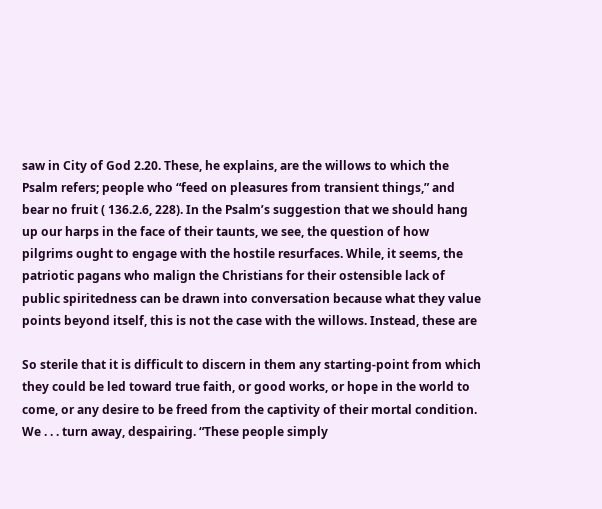saw in City of God 2.20. These, he explains, are the willows to which the Psalm refers; people who “feed on pleasures from transient things,” and bear no fruit ( 136.2.6, 228). In the Psalm’s suggestion that we should hang up our harps in the face of their taunts, we see, the question of how pilgrims ought to engage with the hostile resurfaces. While, it seems, the patriotic pagans who malign the Christians for their ostensible lack of public spiritedness can be drawn into conversation because what they value points beyond itself, this is not the case with the willows. Instead, these are

So sterile that it is difficult to discern in them any starting-point from which they could be led toward true faith, or good works, or hope in the world to come, or any desire to be freed from the captivity of their mortal condition. We . . . turn away, despairing. “These people simply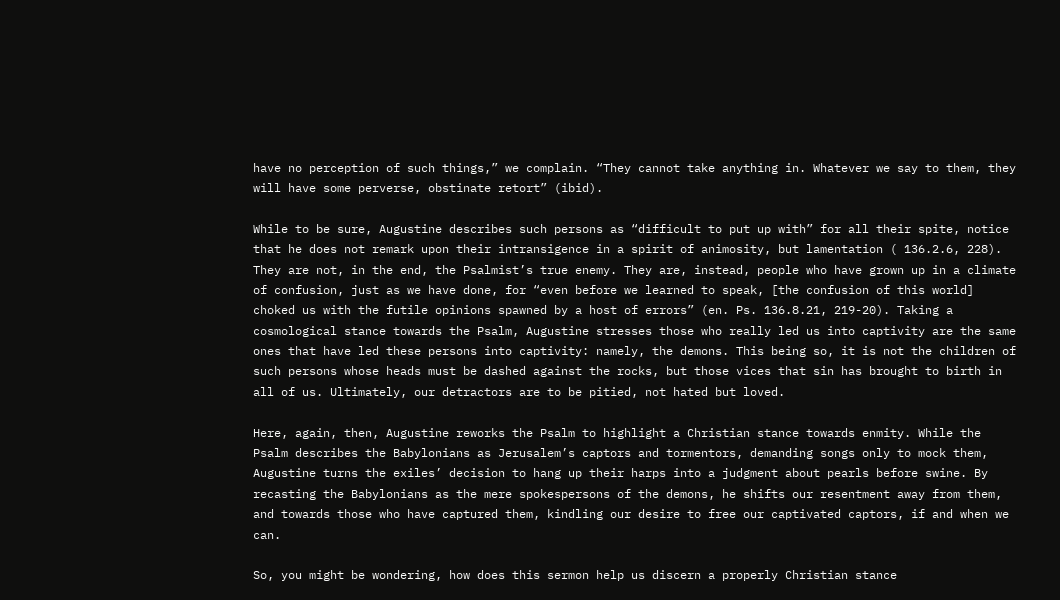have no perception of such things,” we complain. “They cannot take anything in. Whatever we say to them, they will have some perverse, obstinate retort” (ibid).

While to be sure, Augustine describes such persons as “difficult to put up with” for all their spite, notice that he does not remark upon their intransigence in a spirit of animosity, but lamentation ( 136.2.6, 228). They are not, in the end, the Psalmist’s true enemy. They are, instead, people who have grown up in a climate of confusion, just as we have done, for “even before we learned to speak, [the confusion of this world] choked us with the futile opinions spawned by a host of errors” (en. Ps. 136.8.21, 219-20). Taking a cosmological stance towards the Psalm, Augustine stresses those who really led us into captivity are the same ones that have led these persons into captivity: namely, the demons. This being so, it is not the children of such persons whose heads must be dashed against the rocks, but those vices that sin has brought to birth in all of us. Ultimately, our detractors are to be pitied, not hated but loved.

Here, again, then, Augustine reworks the Psalm to highlight a Christian stance towards enmity. While the Psalm describes the Babylonians as Jerusalem’s captors and tormentors, demanding songs only to mock them, Augustine turns the exiles’ decision to hang up their harps into a judgment about pearls before swine. By recasting the Babylonians as the mere spokespersons of the demons, he shifts our resentment away from them, and towards those who have captured them, kindling our desire to free our captivated captors, if and when we can.

So, you might be wondering, how does this sermon help us discern a properly Christian stance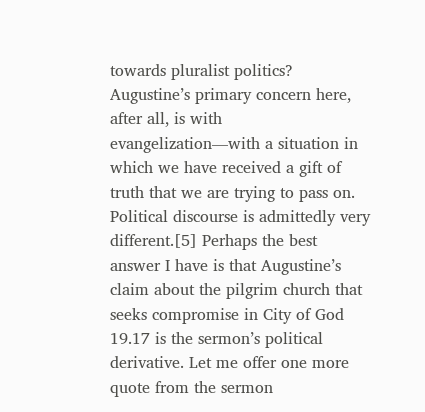towards pluralist politics? Augustine’s primary concern here, after all, is with evangelization—with a situation in which we have received a gift of truth that we are trying to pass on. Political discourse is admittedly very different.[5] Perhaps the best answer I have is that Augustine’s claim about the pilgrim church that seeks compromise in City of God 19.17 is the sermon’s political derivative. Let me offer one more quote from the sermon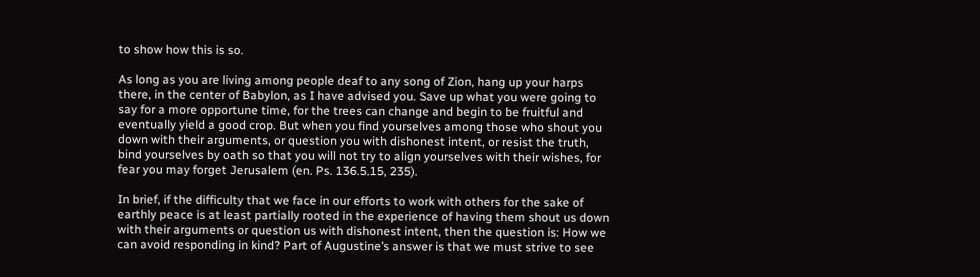to show how this is so.

As long as you are living among people deaf to any song of Zion, hang up your harps there, in the center of Babylon, as I have advised you. Save up what you were going to say for a more opportune time, for the trees can change and begin to be fruitful and eventually yield a good crop. But when you find yourselves among those who shout you down with their arguments, or question you with dishonest intent, or resist the truth, bind yourselves by oath so that you will not try to align yourselves with their wishes, for fear you may forget Jerusalem (en. Ps. 136.5.15, 235).

In brief, if the difficulty that we face in our efforts to work with others for the sake of earthly peace is at least partially rooted in the experience of having them shout us down with their arguments or question us with dishonest intent, then the question is: How we can avoid responding in kind? Part of Augustine’s answer is that we must strive to see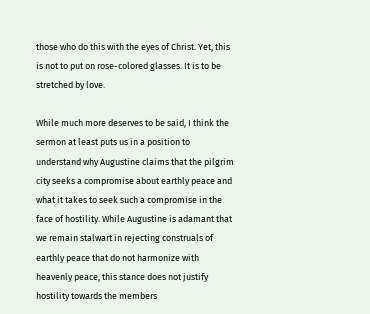those who do this with the eyes of Christ. Yet, this is not to put on rose-colored glasses. It is to be stretched by love.

While much more deserves to be said, I think the sermon at least puts us in a position to understand why Augustine claims that the pilgrim city seeks a compromise about earthly peace and what it takes to seek such a compromise in the face of hostility. While Augustine is adamant that we remain stalwart in rejecting construals of earthly peace that do not harmonize with heavenly peace, this stance does not justify hostility towards the members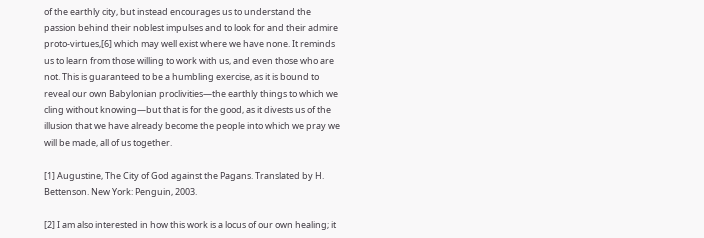of the earthly city, but instead encourages us to understand the passion behind their noblest impulses and to look for and their admire proto-virtues,[6] which may well exist where we have none. It reminds us to learn from those willing to work with us, and even those who are not. This is guaranteed to be a humbling exercise, as it is bound to reveal our own Babylonian proclivities—the earthly things to which we cling without knowing—but that is for the good, as it divests us of the illusion that we have already become the people into which we pray we will be made, all of us together.

[1] Augustine, The City of God against the Pagans. Translated by H. Bettenson. New York: Penguin, 2003.

[2] I am also interested in how this work is a locus of our own healing; it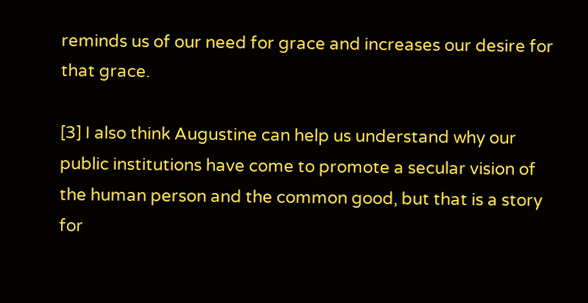reminds us of our need for grace and increases our desire for that grace.

[3] I also think Augustine can help us understand why our public institutions have come to promote a secular vision of the human person and the common good, but that is a story for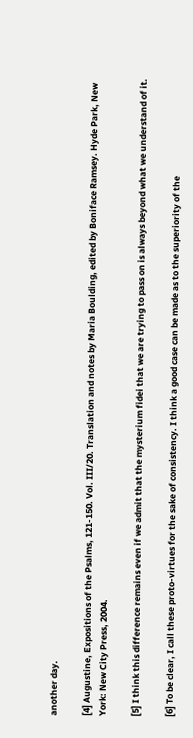another day.

[4] Augustine, Expositions of the Psalms, 121-150. Vol. III/20. Translation and notes by Maria Boulding, edited by Boniface Ramsey. Hyde Park, New York: New City Press, 2004.

[5] I think this difference remains even if we admit that the mysterium fidei that we are trying to pass on is always beyond what we understand of it.

[6] To be clear, I call these proto-virtues for the sake of consistency. I think a good case can be made as to the superiority of the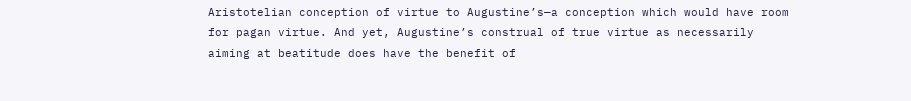Aristotelian conception of virtue to Augustine’s—a conception which would have room for pagan virtue. And yet, Augustine’s construal of true virtue as necessarily aiming at beatitude does have the benefit of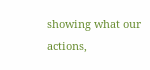showing what our actions,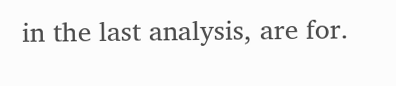in the last analysis, are for.